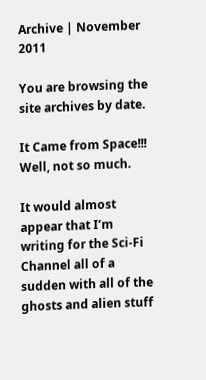Archive | November 2011

You are browsing the site archives by date.

It Came from Space!!! Well, not so much.

It would almost appear that I’m writing for the Sci-Fi Channel all of a sudden with all of the ghosts and alien stuff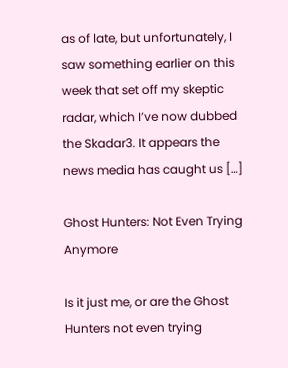as of late, but unfortunately, I saw something earlier on this week that set off my skeptic radar, which I’ve now dubbed the Skadar3. It appears the news media has caught us […]

Ghost Hunters: Not Even Trying Anymore

Is it just me, or are the Ghost Hunters not even trying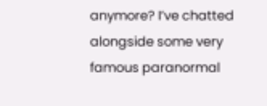anymore? I’ve chatted alongside some very famous paranormal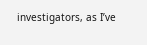investigators, as I’ve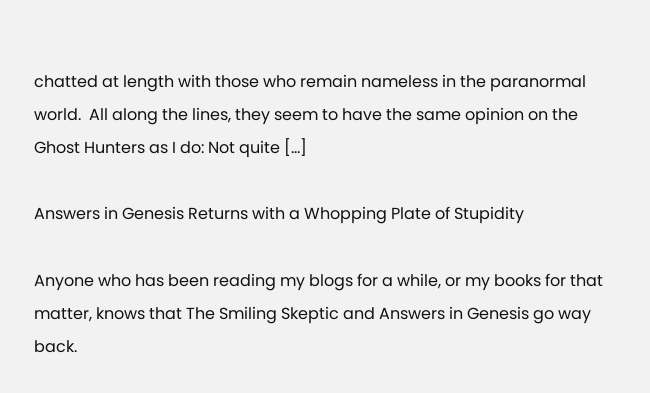chatted at length with those who remain nameless in the paranormal world.  All along the lines, they seem to have the same opinion on the Ghost Hunters as I do: Not quite […]

Answers in Genesis Returns with a Whopping Plate of Stupidity

Anyone who has been reading my blogs for a while, or my books for that matter, knows that The Smiling Skeptic and Answers in Genesis go way back.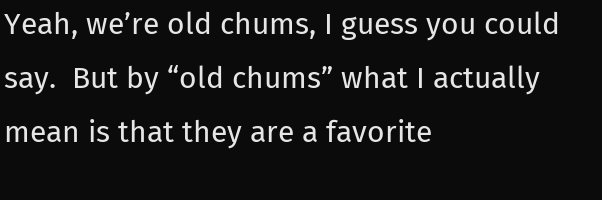Yeah, we’re old chums, I guess you could say.  But by “old chums” what I actually mean is that they are a favorite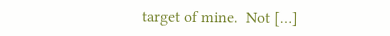target of mine.  Not […]